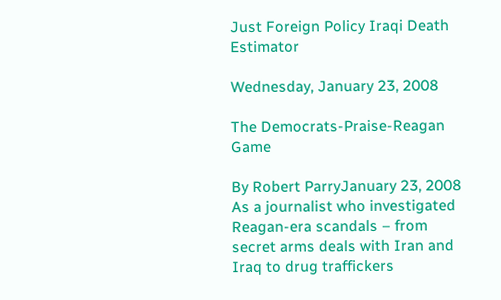Just Foreign Policy Iraqi Death Estimator

Wednesday, January 23, 2008

The Democrats-Praise-Reagan Game

By Robert ParryJanuary 23, 2008
As a journalist who investigated Reagan-era scandals – from secret arms deals with Iran and Iraq to drug traffickers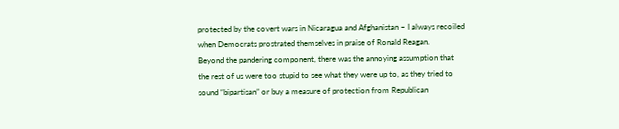protected by the covert wars in Nicaragua and Afghanistan – I always recoiled when Democrats prostrated themselves in praise of Ronald Reagan.
Beyond the pandering component, there was the annoying assumption that the rest of us were too stupid to see what they were up to, as they tried to sound “bipartisan” or buy a measure of protection from Republican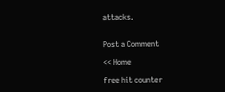attacks.


Post a Comment

<< Home

free hit counter